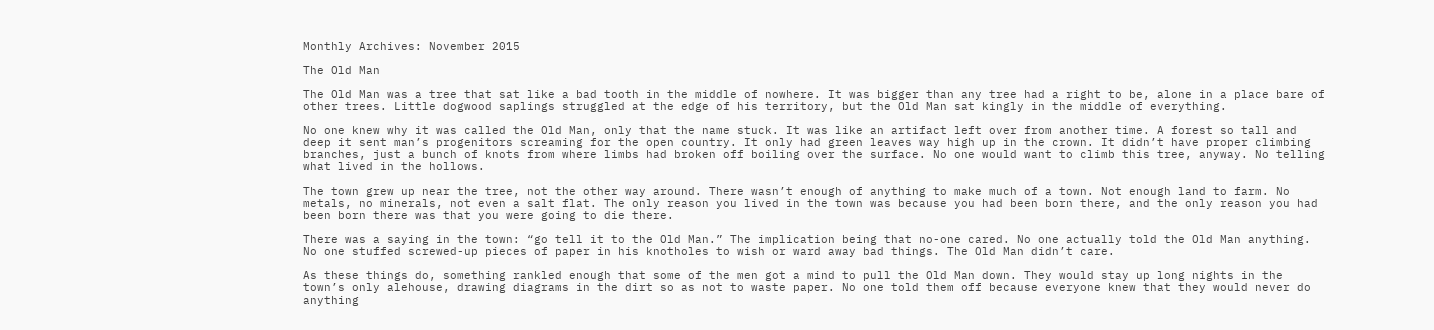Monthly Archives: November 2015

The Old Man

The Old Man was a tree that sat like a bad tooth in the middle of nowhere. It was bigger than any tree had a right to be, alone in a place bare of other trees. Little dogwood saplings struggled at the edge of his territory, but the Old Man sat kingly in the middle of everything.

No one knew why it was called the Old Man, only that the name stuck. It was like an artifact left over from another time. A forest so tall and deep it sent man’s progenitors screaming for the open country. It only had green leaves way high up in the crown. It didn’t have proper climbing branches, just a bunch of knots from where limbs had broken off boiling over the surface. No one would want to climb this tree, anyway. No telling what lived in the hollows.

The town grew up near the tree, not the other way around. There wasn’t enough of anything to make much of a town. Not enough land to farm. No metals, no minerals, not even a salt flat. The only reason you lived in the town was because you had been born there, and the only reason you had been born there was that you were going to die there.

There was a saying in the town: “go tell it to the Old Man.” The implication being that no-one cared. No one actually told the Old Man anything. No one stuffed screwed-up pieces of paper in his knotholes to wish or ward away bad things. The Old Man didn’t care.

As these things do, something rankled enough that some of the men got a mind to pull the Old Man down. They would stay up long nights in the town’s only alehouse, drawing diagrams in the dirt so as not to waste paper. No one told them off because everyone knew that they would never do anything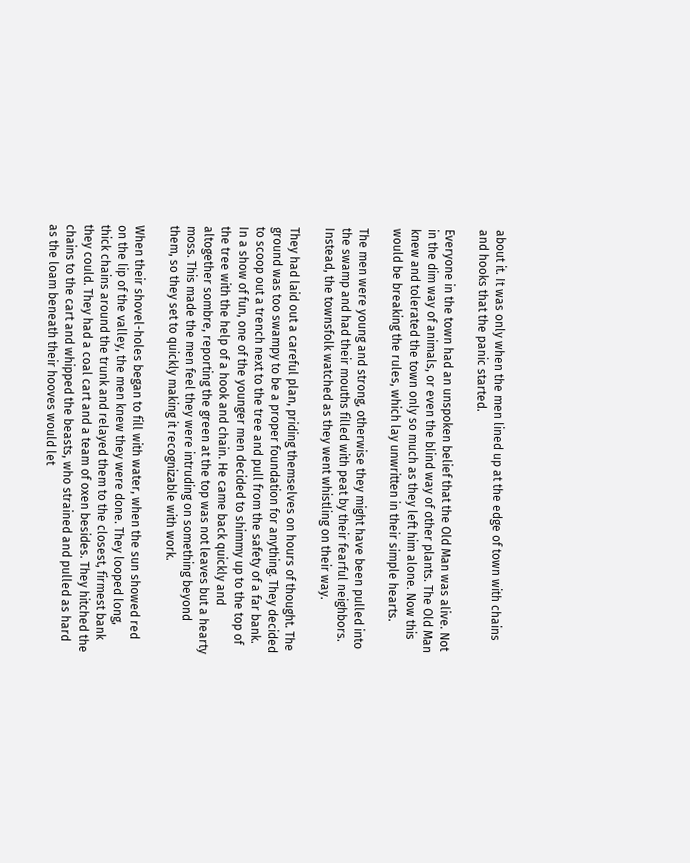about it. It was only when the men lined up at the edge of town with chains and hooks that the panic started.

Everyone in the town had an unspoken belief that the Old Man was alive. Not in the dim way of animals, or even the blind way of other plants. The Old Man knew and tolerated the town only so much as they left him alone. Now this would be breaking the rules, which lay unwritten in their simple hearts.

The men were young and strong, otherwise they might have been pulled into the swamp and had their mouths filled with peat by their fearful neighbors. Instead, the townsfolk watched as they went whistling on their way.

They had laid out a careful plan, priding themselves on hours of thought. The ground was too swampy to be a proper foundation for anything. They decided to scoop out a trench next to the tree and pull from the safety of a far bank. In a show of fun, one of the younger men decided to shimmy up to the top of the tree with the help of a hook and chain. He came back quickly and altogether sombre, reporting the green at the top was not leaves but a hearty moss. This made the men feel they were intruding on something beyond them, so they set to quickly making it recognizable with work.

When their shovel-holes began to fill with water, when the sun showed red on the lip of the valley, the men knew they were done. They looped long, thick chains around the trunk and relayed them to the closest, firmest bank they could. They had a coal cart and a team of oxen besides. They hitched the chains to the cart and whipped the beasts, who strained and pulled as hard as the loam beneath their hooves would let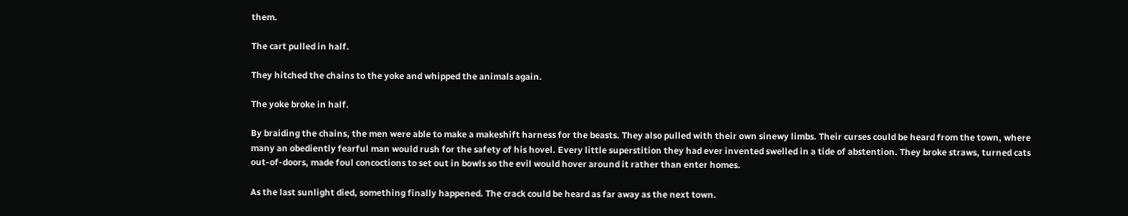them.

The cart pulled in half.

They hitched the chains to the yoke and whipped the animals again.

The yoke broke in half.

By braiding the chains, the men were able to make a makeshift harness for the beasts. They also pulled with their own sinewy limbs. Their curses could be heard from the town, where many an obediently fearful man would rush for the safety of his hovel. Every little superstition they had ever invented swelled in a tide of abstention. They broke straws, turned cats out-of-doors, made foul concoctions to set out in bowls so the evil would hover around it rather than enter homes.

As the last sunlight died, something finally happened. The crack could be heard as far away as the next town.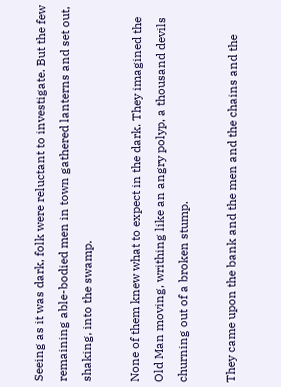Seeing as it was dark, folk were reluctant to investigate. But the few remaining able-bodied men in town gathered lanterns and set out, shaking, into the swamp.

None of them knew what to expect in the dark. They imagined the Old Man moving, writhing like an angry polyp, a thousand devils churning out of a broken stump.

They came upon the bank and the men and the chains and the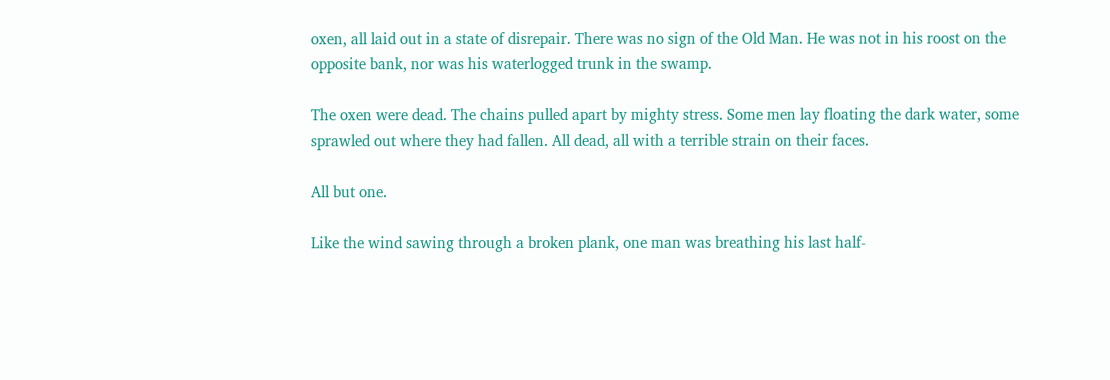oxen, all laid out in a state of disrepair. There was no sign of the Old Man. He was not in his roost on the opposite bank, nor was his waterlogged trunk in the swamp.

The oxen were dead. The chains pulled apart by mighty stress. Some men lay floating the dark water, some sprawled out where they had fallen. All dead, all with a terrible strain on their faces.

All but one.

Like the wind sawing through a broken plank, one man was breathing his last half-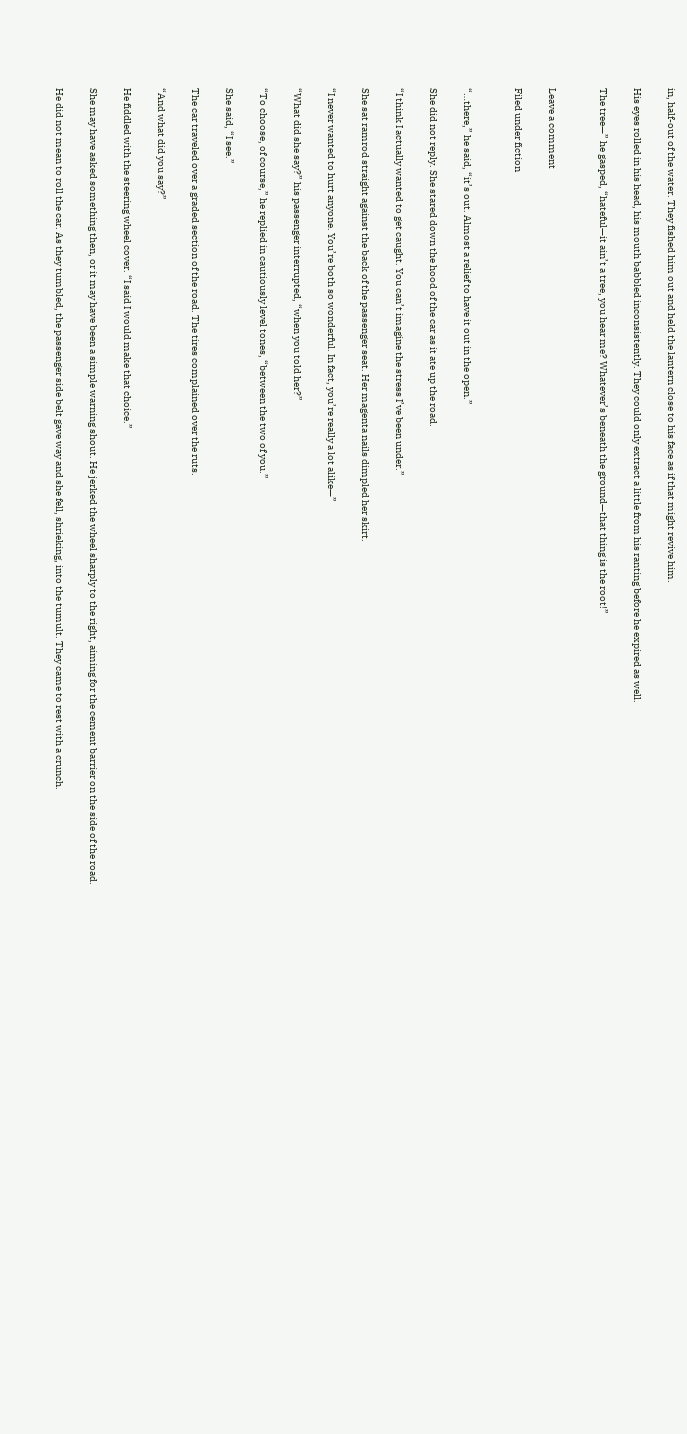in, half-out of the water. They fished him out and held the lantern close to his face as if that might revive him.

His eyes rolled in his head, his mouth babbled inconsistently. They could only extract a little from his ranting before he expired as well.

The tree—” he gasped, “hateful—it ain’t a tree, you hear me? Whatever’s beneath the ground—that thing is the root!”


Leave a comment

Filed under fiction


“…there,” he said, “it’s out. Almost a relief to have it out in the open.”

She did not reply. She stared down the hood of the car as it ate up the road.

“I think I actually wanted to get caught. You can’t imagine the stress I’ve been under.”

She sat ramrod straight against the back of the passenger seat. Her magenta nails dimpled her skirt.

“I never wanted to hurt anyone. You’re both so wonderful. In fact, you’re really a lot alike—”

“What did she say?” his passenger interrupted, “when you told her?”

“To choose, of course,” he replied in cautiously level tones, “between the two of you.”

She said, “I see.”

The car traveled over a graded section of the road. The tires complained over the ruts.

“And what did you say?”

He fiddled with the steering wheel cover. “I said I would make that choice.”

She may have asked something then, or it may have been a simple warning shout. He jerked the wheel sharply to the right, aiming for the cement barrier on the side of the road.

He did not mean to roll the car. As they tumbled, the passenger side belt gave way and she fell, shrieking, into the tumult. They came to rest with a crunch.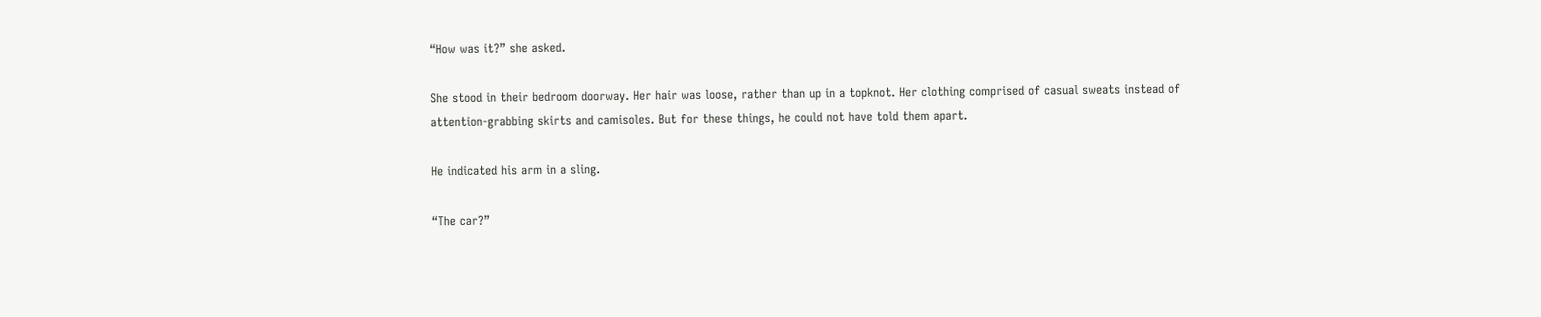“How was it?” she asked.

She stood in their bedroom doorway. Her hair was loose, rather than up in a topknot. Her clothing comprised of casual sweats instead of attention-grabbing skirts and camisoles. But for these things, he could not have told them apart.

He indicated his arm in a sling.

“The car?”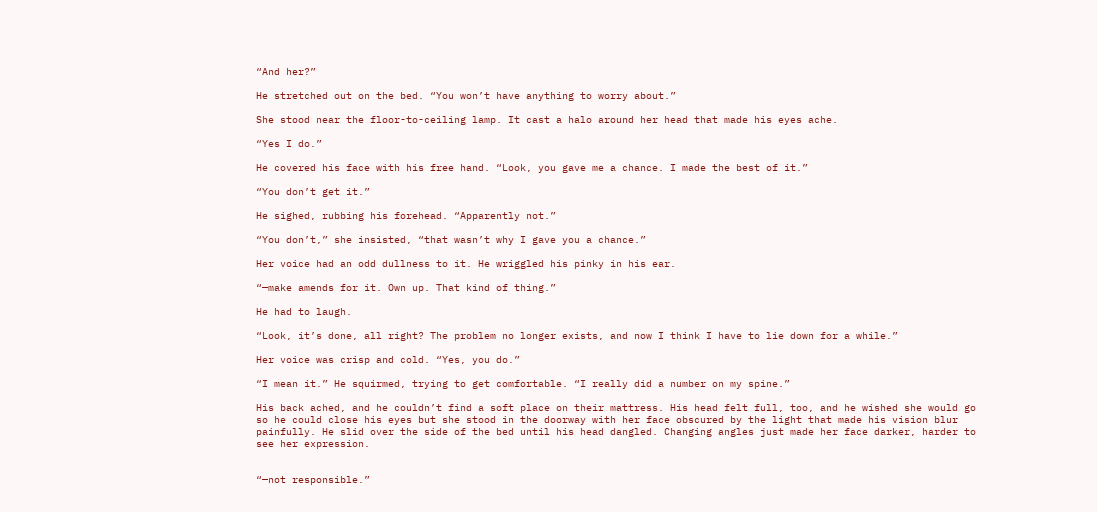“And her?”

He stretched out on the bed. “You won’t have anything to worry about.”

She stood near the floor-to-ceiling lamp. It cast a halo around her head that made his eyes ache.

“Yes I do.”

He covered his face with his free hand. “Look, you gave me a chance. I made the best of it.”

“You don’t get it.”

He sighed, rubbing his forehead. “Apparently not.”

“You don’t,” she insisted, “that wasn’t why I gave you a chance.”

Her voice had an odd dullness to it. He wriggled his pinky in his ear.

“—make amends for it. Own up. That kind of thing.”

He had to laugh.

“Look, it’s done, all right? The problem no longer exists, and now I think I have to lie down for a while.”

Her voice was crisp and cold. “Yes, you do.”

“I mean it.” He squirmed, trying to get comfortable. “I really did a number on my spine.”

His back ached, and he couldn’t find a soft place on their mattress. His head felt full, too, and he wished she would go so he could close his eyes but she stood in the doorway with her face obscured by the light that made his vision blur painfully. He slid over the side of the bed until his head dangled. Changing angles just made her face darker, harder to see her expression.


“—not responsible.”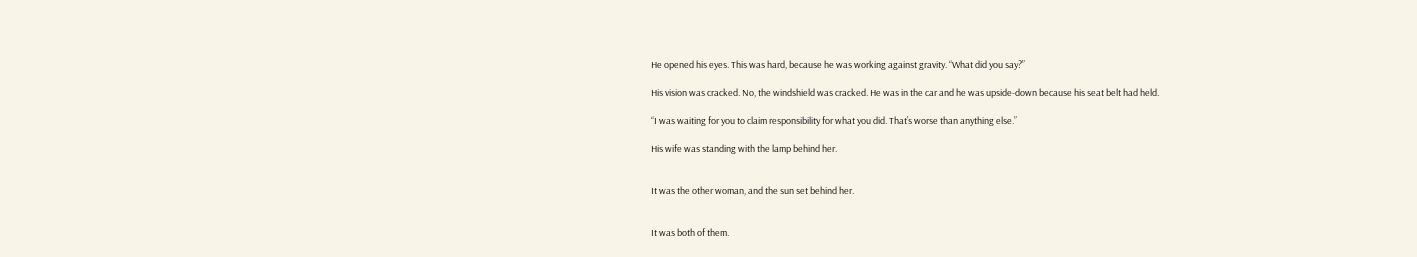He opened his eyes. This was hard, because he was working against gravity. “What did you say?”

His vision was cracked. No, the windshield was cracked. He was in the car and he was upside-down because his seat belt had held.

“I was waiting for you to claim responsibility for what you did. That’s worse than anything else.”

His wife was standing with the lamp behind her.


It was the other woman, and the sun set behind her.


It was both of them.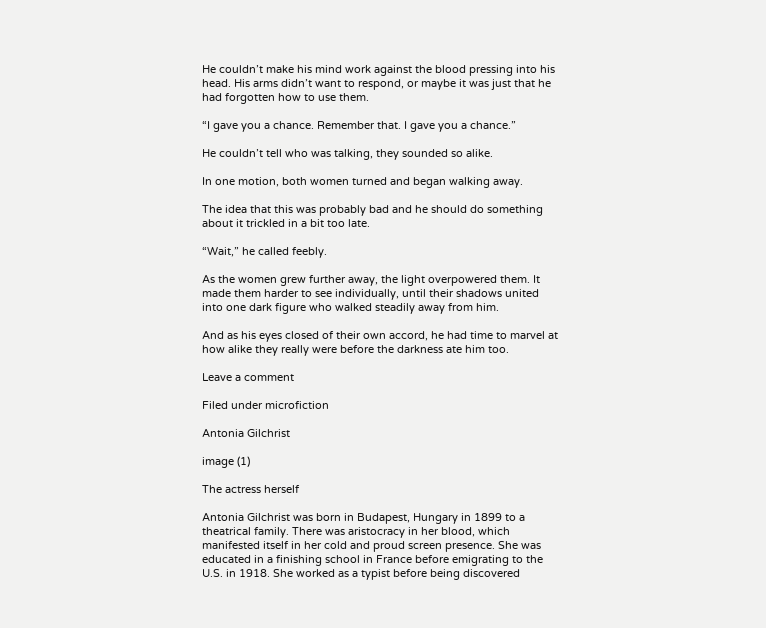He couldn’t make his mind work against the blood pressing into his head. His arms didn’t want to respond, or maybe it was just that he had forgotten how to use them.

“I gave you a chance. Remember that. I gave you a chance.”

He couldn’t tell who was talking, they sounded so alike.

In one motion, both women turned and began walking away.

The idea that this was probably bad and he should do something about it trickled in a bit too late.

“Wait,” he called feebly.

As the women grew further away, the light overpowered them. It made them harder to see individually, until their shadows united into one dark figure who walked steadily away from him.

And as his eyes closed of their own accord, he had time to marvel at how alike they really were before the darkness ate him too.

Leave a comment

Filed under microfiction

Antonia Gilchrist

image (1)

The actress herself

Antonia Gilchrist was born in Budapest, Hungary in 1899 to a theatrical family. There was aristocracy in her blood, which manifested itself in her cold and proud screen presence. She was educated in a finishing school in France before emigrating to the U.S. in 1918. She worked as a typist before being discovered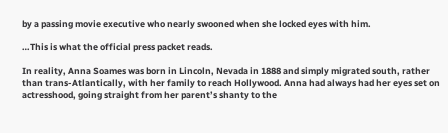by a passing movie executive who nearly swooned when she locked eyes with him.

…This is what the official press packet reads.

In reality, Anna Soames was born in Lincoln, Nevada in 1888 and simply migrated south, rather than trans-Atlantically, with her family to reach Hollywood. Anna had always had her eyes set on actresshood, going straight from her parent’s shanty to the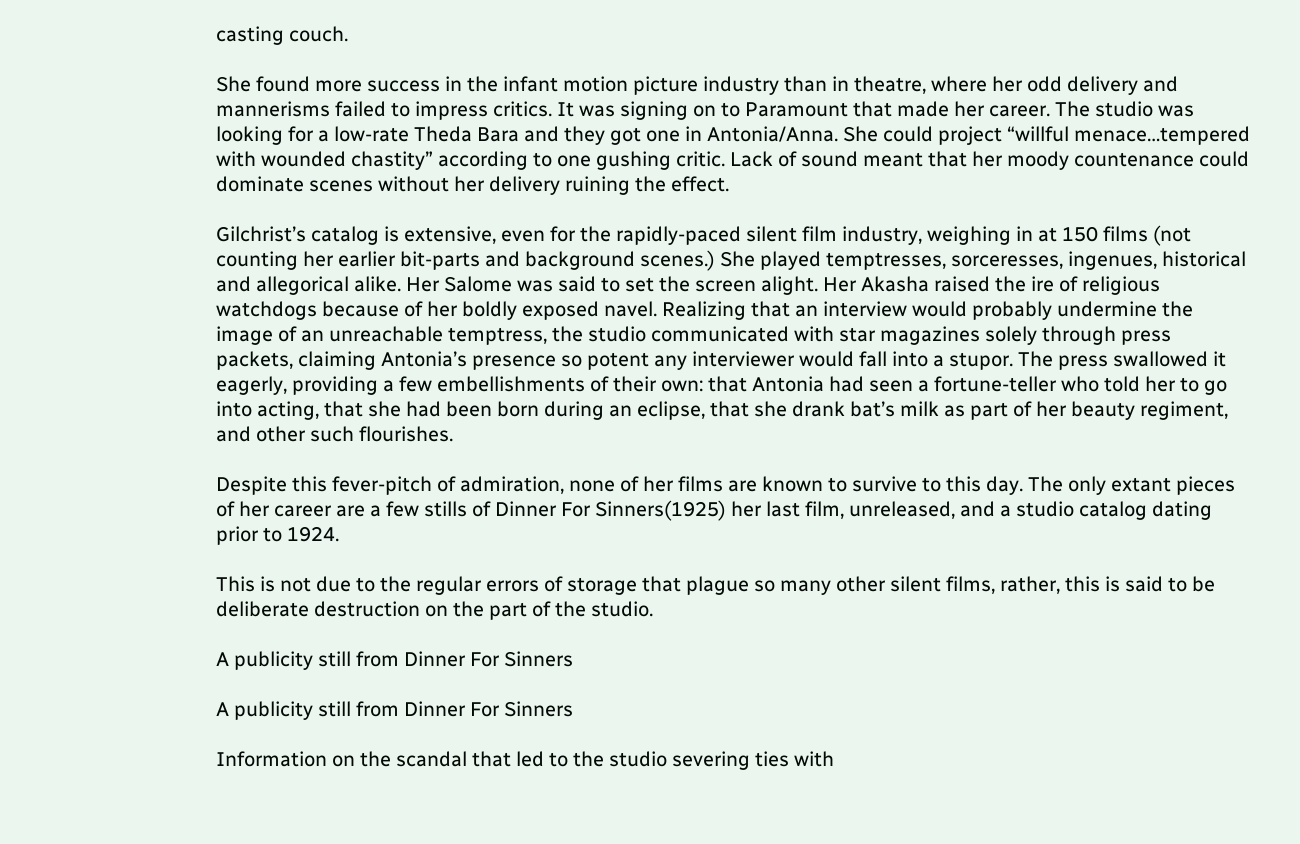casting couch.

She found more success in the infant motion picture industry than in theatre, where her odd delivery and mannerisms failed to impress critics. It was signing on to Paramount that made her career. The studio was looking for a low-rate Theda Bara and they got one in Antonia/Anna. She could project “willful menace…tempered with wounded chastity” according to one gushing critic. Lack of sound meant that her moody countenance could dominate scenes without her delivery ruining the effect.

Gilchrist’s catalog is extensive, even for the rapidly-paced silent film industry, weighing in at 150 films (not counting her earlier bit-parts and background scenes.) She played temptresses, sorceresses, ingenues, historical and allegorical alike. Her Salome was said to set the screen alight. Her Akasha raised the ire of religious watchdogs because of her boldly exposed navel. Realizing that an interview would probably undermine the image of an unreachable temptress, the studio communicated with star magazines solely through press packets, claiming Antonia’s presence so potent any interviewer would fall into a stupor. The press swallowed it eagerly, providing a few embellishments of their own: that Antonia had seen a fortune-teller who told her to go into acting, that she had been born during an eclipse, that she drank bat’s milk as part of her beauty regiment, and other such flourishes.

Despite this fever-pitch of admiration, none of her films are known to survive to this day. The only extant pieces of her career are a few stills of Dinner For Sinners(1925) her last film, unreleased, and a studio catalog dating prior to 1924.

This is not due to the regular errors of storage that plague so many other silent films, rather, this is said to be deliberate destruction on the part of the studio.

A publicity still from Dinner For Sinners

A publicity still from Dinner For Sinners

Information on the scandal that led to the studio severing ties with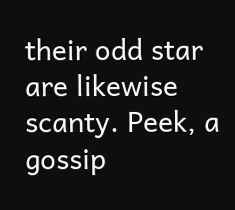their odd star are likewise scanty. Peek, a gossip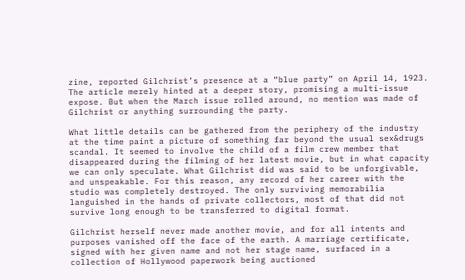zine, reported Gilchrist’s presence at a “blue party” on April 14, 1923. The article merely hinted at a deeper story, promising a multi-issue expose. But when the March issue rolled around, no mention was made of Gilchrist or anything surrounding the party.

What little details can be gathered from the periphery of the industry at the time paint a picture of something far beyond the usual sex&drugs scandal. It seemed to involve the child of a film crew member that disappeared during the filming of her latest movie, but in what capacity we can only speculate. What Gilchrist did was said to be unforgivable, and unspeakable. For this reason, any record of her career with the studio was completely destroyed. The only surviving memorabilia languished in the hands of private collectors, most of that did not survive long enough to be transferred to digital format.

Gilchrist herself never made another movie, and for all intents and purposes vanished off the face of the earth. A marriage certificate, signed with her given name and not her stage name, surfaced in a collection of Hollywood paperwork being auctioned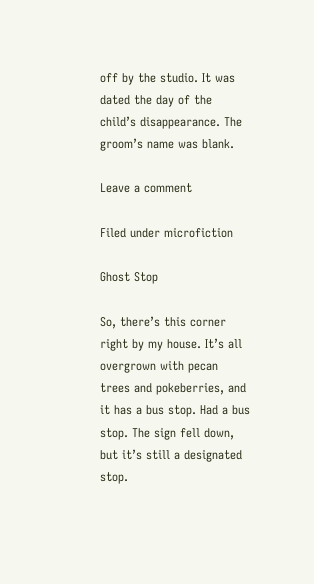off by the studio. It was dated the day of the child’s disappearance. The groom’s name was blank.

Leave a comment

Filed under microfiction

Ghost Stop

So, there’s this corner right by my house. It’s all overgrown with pecan trees and pokeberries, and it has a bus stop. Had a bus stop. The sign fell down, but it’s still a designated stop.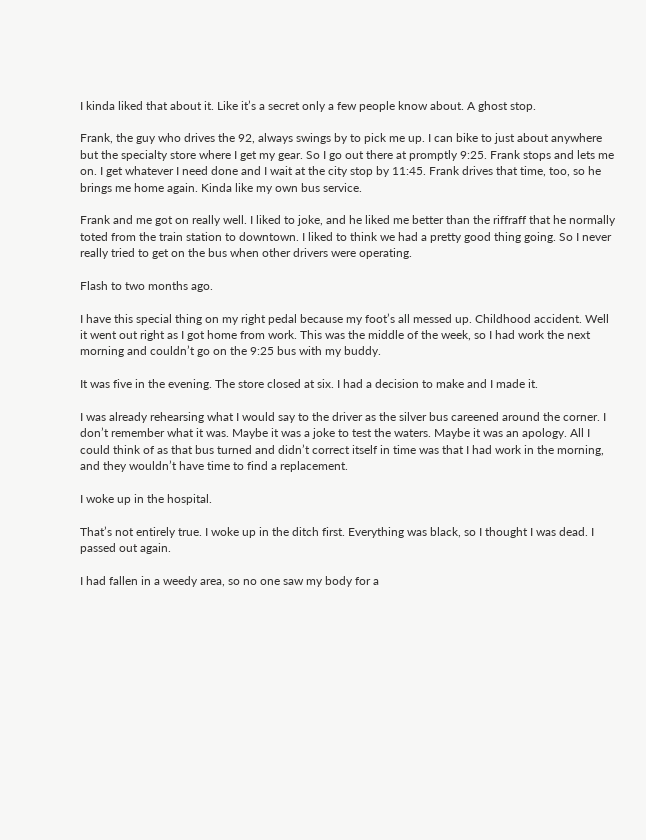I kinda liked that about it. Like it’s a secret only a few people know about. A ghost stop.

Frank, the guy who drives the 92, always swings by to pick me up. I can bike to just about anywhere but the specialty store where I get my gear. So I go out there at promptly 9:25. Frank stops and lets me on. I get whatever I need done and I wait at the city stop by 11:45. Frank drives that time, too, so he brings me home again. Kinda like my own bus service.

Frank and me got on really well. I liked to joke, and he liked me better than the riffraff that he normally toted from the train station to downtown. I liked to think we had a pretty good thing going. So I never really tried to get on the bus when other drivers were operating.

Flash to two months ago.

I have this special thing on my right pedal because my foot’s all messed up. Childhood accident. Well it went out right as I got home from work. This was the middle of the week, so I had work the next morning and couldn’t go on the 9:25 bus with my buddy.

It was five in the evening. The store closed at six. I had a decision to make and I made it.

I was already rehearsing what I would say to the driver as the silver bus careened around the corner. I don’t remember what it was. Maybe it was a joke to test the waters. Maybe it was an apology. All I could think of as that bus turned and didn’t correct itself in time was that I had work in the morning, and they wouldn’t have time to find a replacement.

I woke up in the hospital.

That’s not entirely true. I woke up in the ditch first. Everything was black, so I thought I was dead. I passed out again.

I had fallen in a weedy area, so no one saw my body for a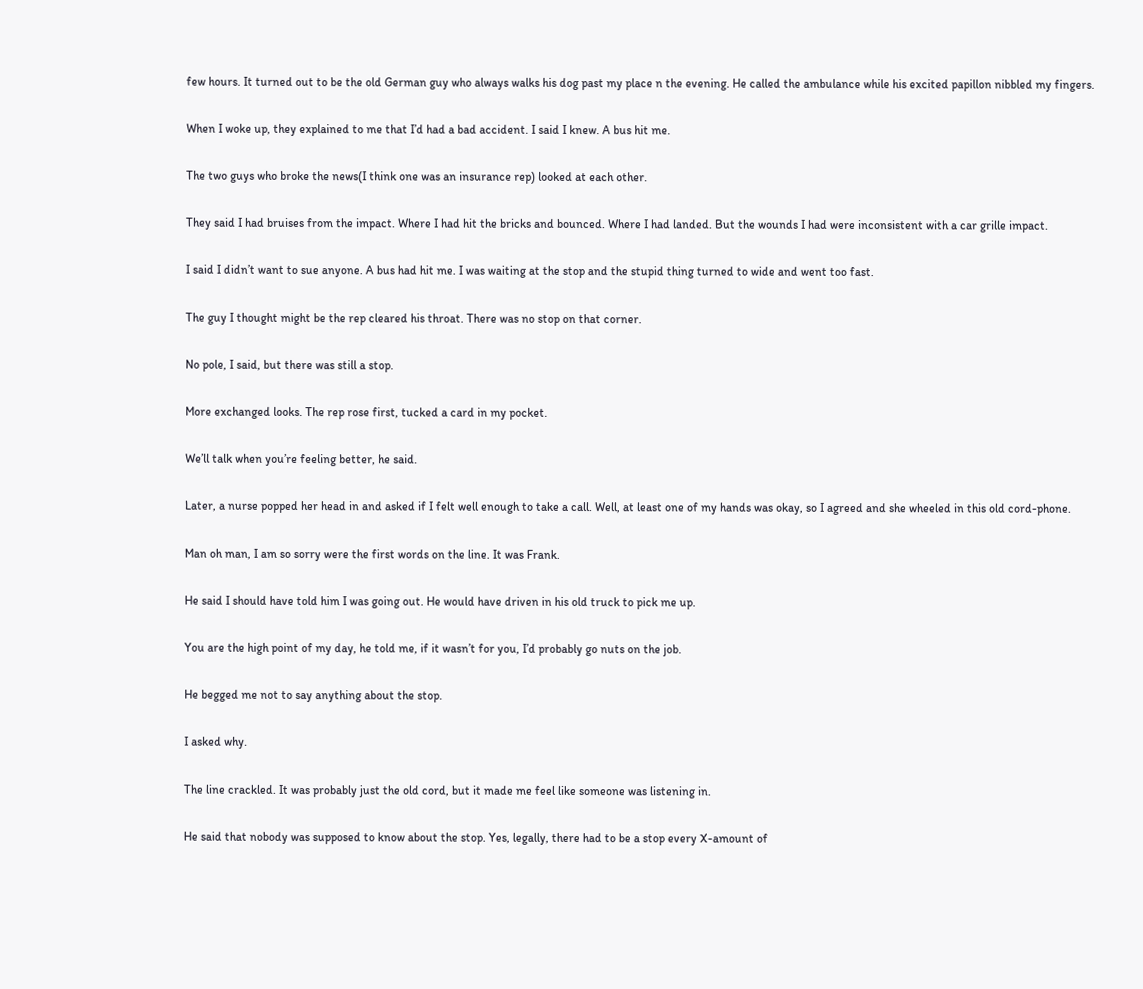few hours. It turned out to be the old German guy who always walks his dog past my place n the evening. He called the ambulance while his excited papillon nibbled my fingers.

When I woke up, they explained to me that I’d had a bad accident. I said I knew. A bus hit me.

The two guys who broke the news(I think one was an insurance rep) looked at each other.

They said I had bruises from the impact. Where I had hit the bricks and bounced. Where I had landed. But the wounds I had were inconsistent with a car grille impact.

I said I didn’t want to sue anyone. A bus had hit me. I was waiting at the stop and the stupid thing turned to wide and went too fast.

The guy I thought might be the rep cleared his throat. There was no stop on that corner.

No pole, I said, but there was still a stop.

More exchanged looks. The rep rose first, tucked a card in my pocket.

We’ll talk when you’re feeling better, he said.

Later, a nurse popped her head in and asked if I felt well enough to take a call. Well, at least one of my hands was okay, so I agreed and she wheeled in this old cord-phone.

Man oh man, I am so sorry were the first words on the line. It was Frank.

He said I should have told him I was going out. He would have driven in his old truck to pick me up.

You are the high point of my day, he told me, if it wasn’t for you, I’d probably go nuts on the job.

He begged me not to say anything about the stop.

I asked why.

The line crackled. It was probably just the old cord, but it made me feel like someone was listening in.

He said that nobody was supposed to know about the stop. Yes, legally, there had to be a stop every X-amount of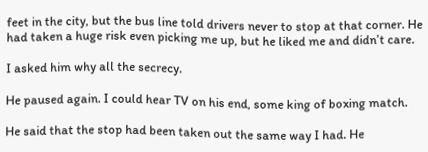feet in the city, but the bus line told drivers never to stop at that corner. He had taken a huge risk even picking me up, but he liked me and didn’t care.

I asked him why all the secrecy.

He paused again. I could hear TV on his end, some king of boxing match.

He said that the stop had been taken out the same way I had. He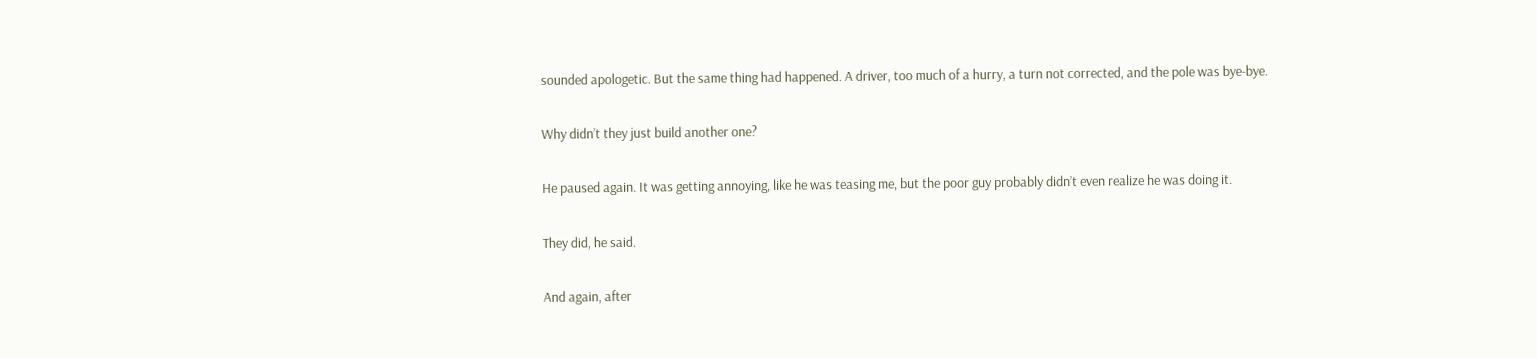sounded apologetic. But the same thing had happened. A driver, too much of a hurry, a turn not corrected, and the pole was bye-bye.

Why didn’t they just build another one?

He paused again. It was getting annoying, like he was teasing me, but the poor guy probably didn’t even realize he was doing it.

They did, he said.

And again, after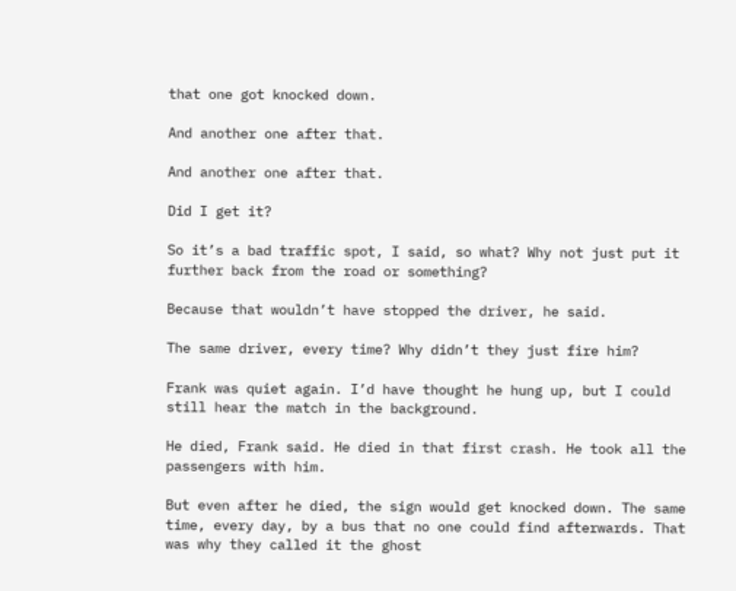that one got knocked down.

And another one after that.

And another one after that.

Did I get it?

So it’s a bad traffic spot, I said, so what? Why not just put it further back from the road or something?

Because that wouldn’t have stopped the driver, he said.

The same driver, every time? Why didn’t they just fire him?

Frank was quiet again. I’d have thought he hung up, but I could still hear the match in the background.

He died, Frank said. He died in that first crash. He took all the passengers with him.

But even after he died, the sign would get knocked down. The same time, every day, by a bus that no one could find afterwards. That was why they called it the ghost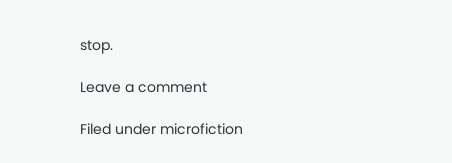stop.

Leave a comment

Filed under microfiction